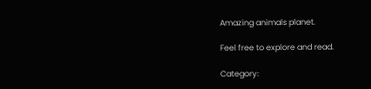Amazing animals planet.

Feel free to explore and read.

Category: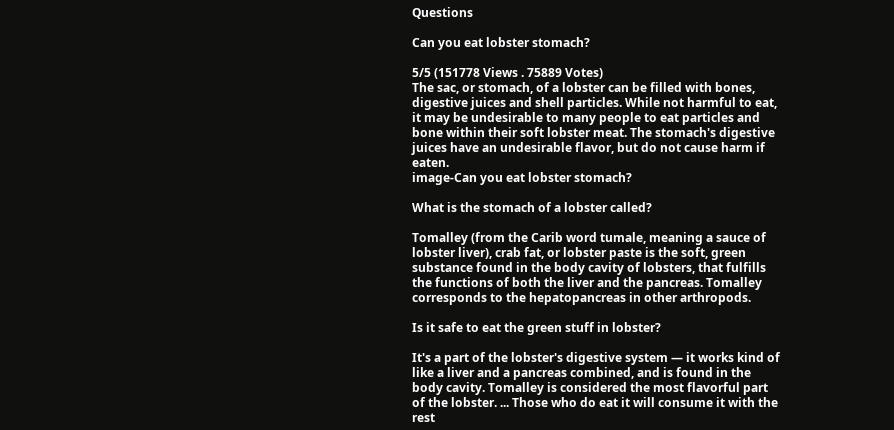Questions

Can you eat lobster stomach?

5/5 (151778 Views . 75889 Votes)
The sac, or stomach, of a lobster can be filled with bones, digestive juices and shell particles. While not harmful to eat, it may be undesirable to many people to eat particles and bone within their soft lobster meat. The stomach's digestive juices have an undesirable flavor, but do not cause harm if eaten.
image-Can you eat lobster stomach?

What is the stomach of a lobster called?

Tomalley (from the Carib word tumale, meaning a sauce of lobster liver), crab fat, or lobster paste is the soft, green substance found in the body cavity of lobsters, that fulfills the functions of both the liver and the pancreas. Tomalley corresponds to the hepatopancreas in other arthropods.

Is it safe to eat the green stuff in lobster?

It's a part of the lobster's digestive system — it works kind of like a liver and a pancreas combined, and is found in the body cavity. Tomalley is considered the most flavorful part of the lobster. ... Those who do eat it will consume it with the rest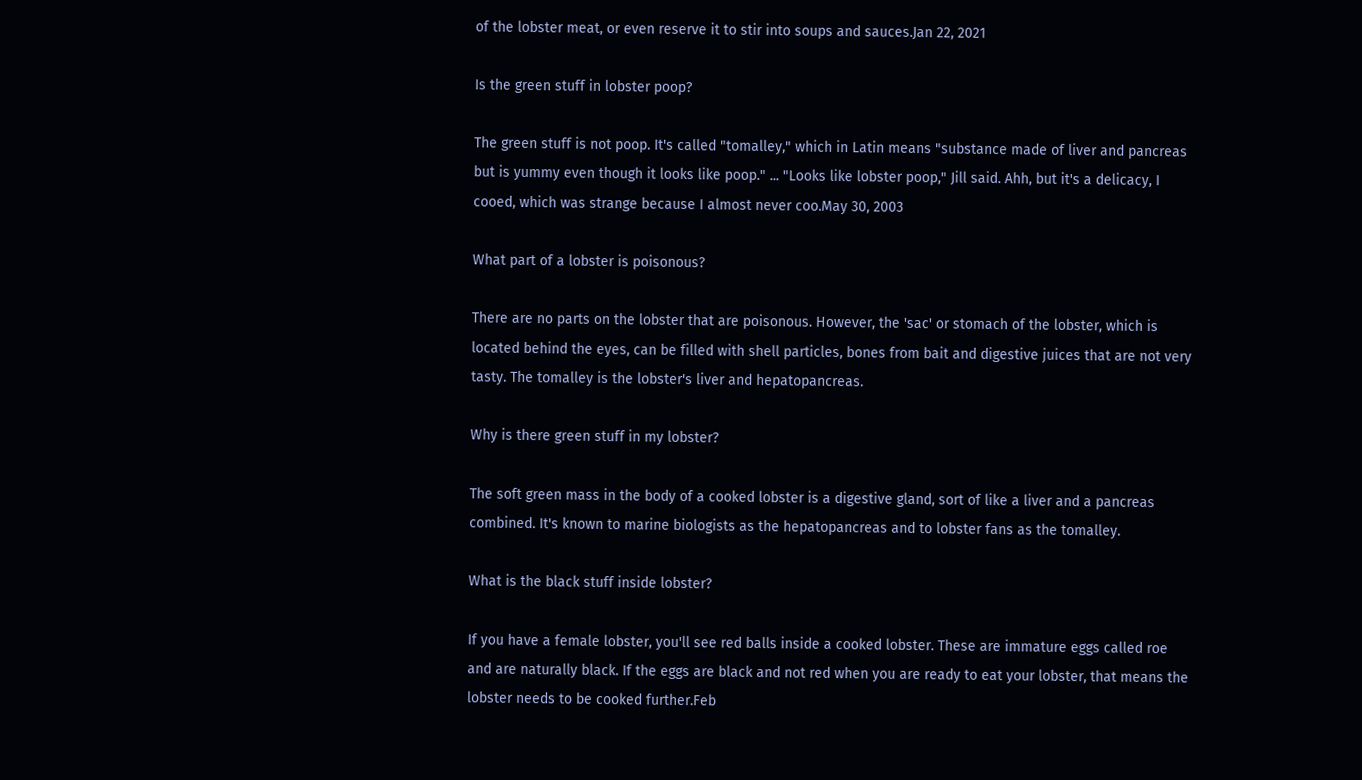of the lobster meat, or even reserve it to stir into soups and sauces.Jan 22, 2021

Is the green stuff in lobster poop?

The green stuff is not poop. It's called "tomalley," which in Latin means "substance made of liver and pancreas but is yummy even though it looks like poop." ... "Looks like lobster poop," Jill said. Ahh, but it's a delicacy, I cooed, which was strange because I almost never coo.May 30, 2003

What part of a lobster is poisonous?

There are no parts on the lobster that are poisonous. However, the 'sac' or stomach of the lobster, which is located behind the eyes, can be filled with shell particles, bones from bait and digestive juices that are not very tasty. The tomalley is the lobster's liver and hepatopancreas.

Why is there green stuff in my lobster?

The soft green mass in the body of a cooked lobster is a digestive gland, sort of like a liver and a pancreas combined. It's known to marine biologists as the hepatopancreas and to lobster fans as the tomalley.

What is the black stuff inside lobster?

If you have a female lobster, you'll see red balls inside a cooked lobster. These are immature eggs called roe and are naturally black. If the eggs are black and not red when you are ready to eat your lobster, that means the lobster needs to be cooked further.Feb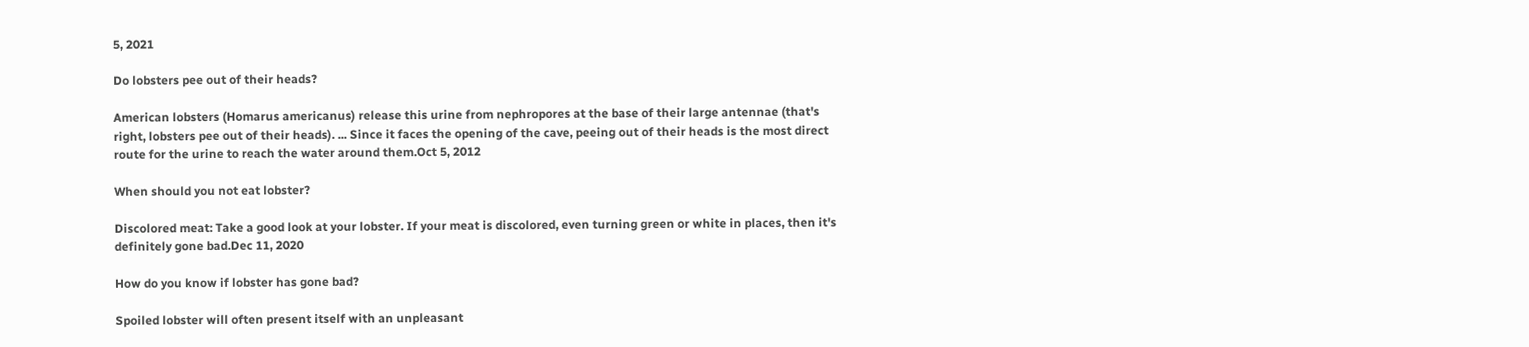5, 2021

Do lobsters pee out of their heads?

American lobsters (Homarus americanus) release this urine from nephropores at the base of their large antennae (that's right, lobsters pee out of their heads). ... Since it faces the opening of the cave, peeing out of their heads is the most direct route for the urine to reach the water around them.Oct 5, 2012

When should you not eat lobster?

Discolored meat: Take a good look at your lobster. If your meat is discolored, even turning green or white in places, then it's definitely gone bad.Dec 11, 2020

How do you know if lobster has gone bad?

Spoiled lobster will often present itself with an unpleasant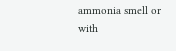ammonia smell or with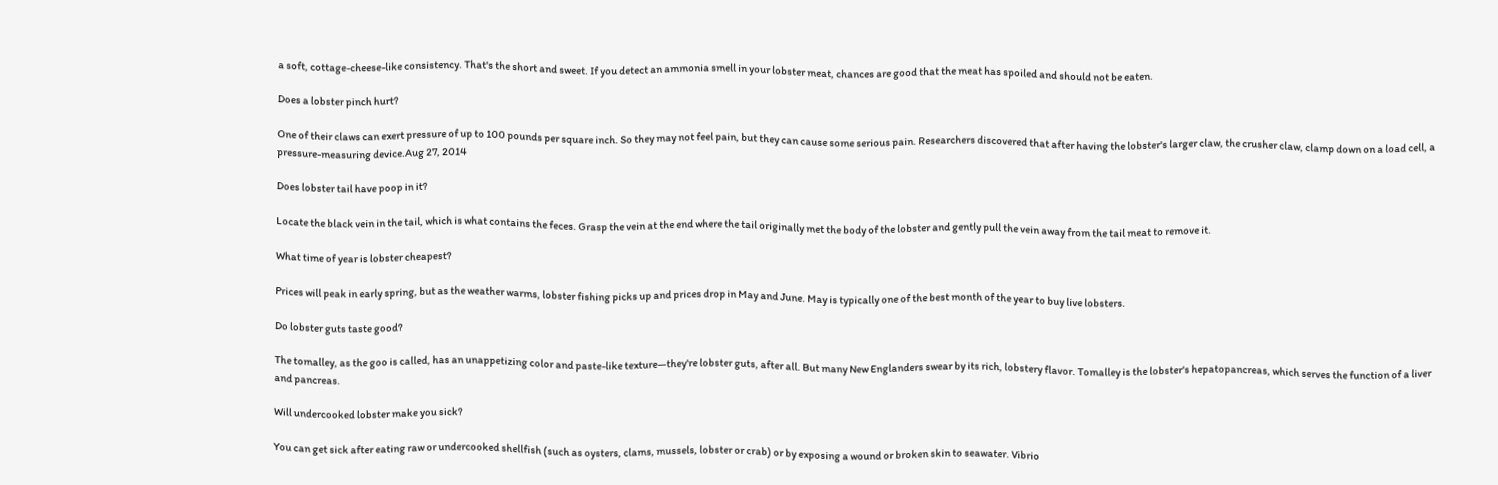a soft, cottage-cheese-like consistency. That's the short and sweet. If you detect an ammonia smell in your lobster meat, chances are good that the meat has spoiled and should not be eaten.

Does a lobster pinch hurt?

One of their claws can exert pressure of up to 100 pounds per square inch. So they may not feel pain, but they can cause some serious pain. Researchers discovered that after having the lobster's larger claw, the crusher claw, clamp down on a load cell, a pressure-measuring device.Aug 27, 2014

Does lobster tail have poop in it?

Locate the black vein in the tail, which is what contains the feces. Grasp the vein at the end where the tail originally met the body of the lobster and gently pull the vein away from the tail meat to remove it.

What time of year is lobster cheapest?

Prices will peak in early spring, but as the weather warms, lobster fishing picks up and prices drop in May and June. May is typically one of the best month of the year to buy live lobsters.

Do lobster guts taste good?

The tomalley, as the goo is called, has an unappetizing color and paste-like texture—they're lobster guts, after all. But many New Englanders swear by its rich, lobstery flavor. Tomalley is the lobster's hepatopancreas, which serves the function of a liver and pancreas.

Will undercooked lobster make you sick?

You can get sick after eating raw or undercooked shellfish (such as oysters, clams, mussels, lobster or crab) or by exposing a wound or broken skin to seawater. Vibrio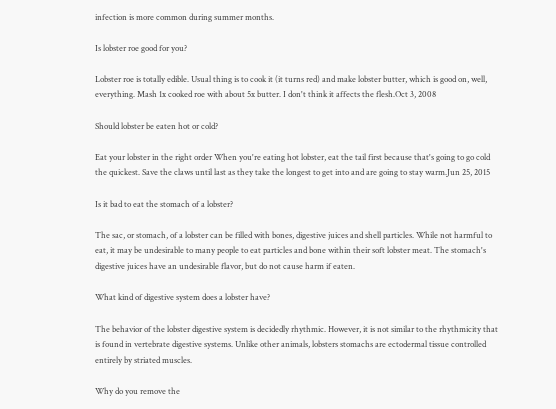infection is more common during summer months.

Is lobster roe good for you?

Lobster roe is totally edible. Usual thing is to cook it (it turns red) and make lobster butter, which is good on, well, everything. Mash 1x cooked roe with about 5x butter. I don't think it affects the flesh.Oct 3, 2008

Should lobster be eaten hot or cold?

Eat your lobster in the right order When you're eating hot lobster, eat the tail first because that's going to go cold the quickest. Save the claws until last as they take the longest to get into and are going to stay warm.Jun 25, 2015

Is it bad to eat the stomach of a lobster?

The sac, or stomach, of a lobster can be filled with bones, digestive juices and shell particles. While not harmful to eat, it may be undesirable to many people to eat particles and bone within their soft lobster meat. The stomach's digestive juices have an undesirable flavor, but do not cause harm if eaten.

What kind of digestive system does a lobster have?

The behavior of the lobster digestive system is decidedly rhythmic. However, it is not similar to the rhythmicity that is found in vertebrate digestive systems. Unlike other animals, lobsters stomachs are ectodermal tissue controlled entirely by striated muscles.

Why do you remove the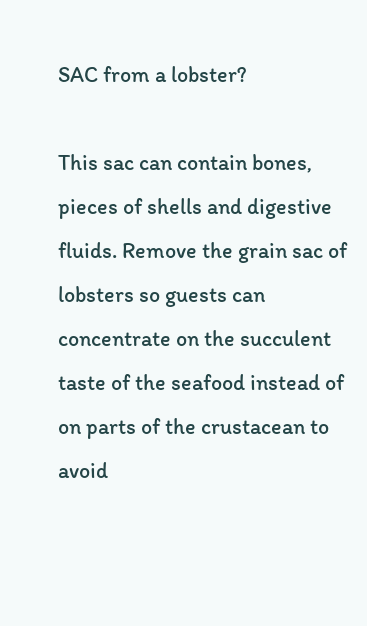SAC from a lobster?

This sac can contain bones, pieces of shells and digestive fluids. Remove the grain sac of lobsters so guests can concentrate on the succulent taste of the seafood instead of on parts of the crustacean to avoid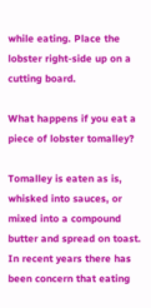while eating. Place the lobster right-side up on a cutting board.

What happens if you eat a piece of lobster tomalley?

Tomalley is eaten as is, whisked into sauces, or mixed into a compound butter and spread on toast. In recent years there has been concern that eating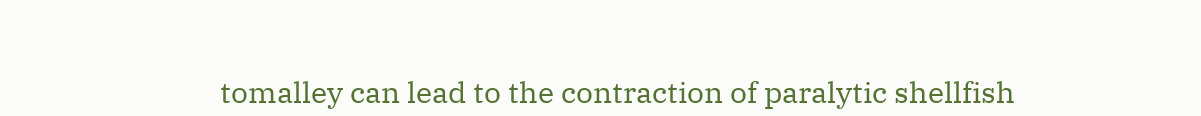tomalley can lead to the contraction of paralytic shellfish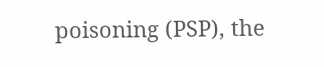poisoning (PSP), the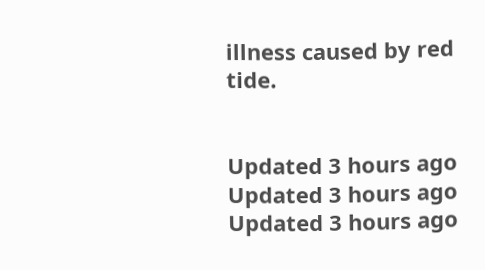illness caused by red tide.


Updated 3 hours ago
Updated 3 hours ago
Updated 3 hours ago